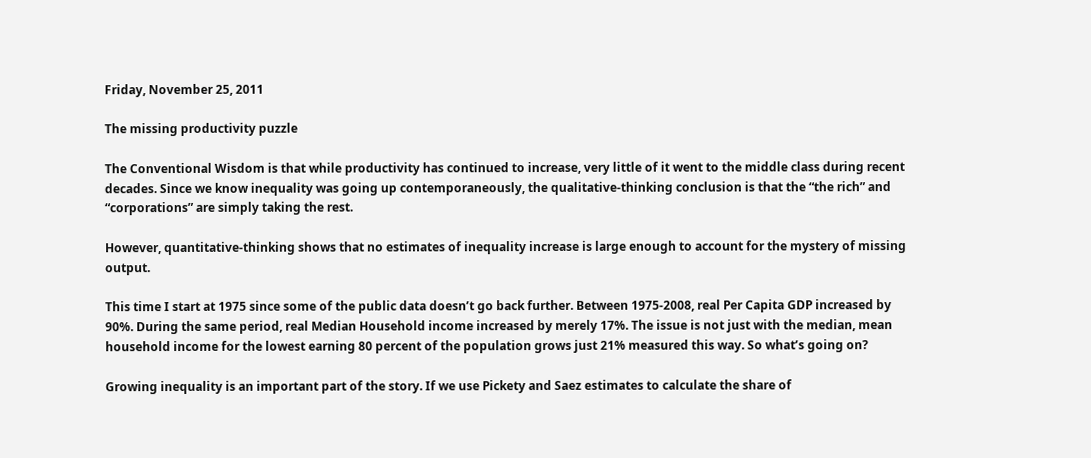Friday, November 25, 2011

The missing productivity puzzle

The Conventional Wisdom is that while productivity has continued to increase, very little of it went to the middle class during recent decades. Since we know inequality was going up contemporaneously, the qualitative-thinking conclusion is that the “the rich” and “corporations” are simply taking the rest.

However, quantitative-thinking shows that no estimates of inequality increase is large enough to account for the mystery of missing output.

This time I start at 1975 since some of the public data doesn’t go back further. Between 1975-2008, real Per Capita GDP increased by 90%. During the same period, real Median Household income increased by merely 17%. The issue is not just with the median, mean household income for the lowest earning 80 percent of the population grows just 21% measured this way. So what’s going on?

Growing inequality is an important part of the story. If we use Pickety and Saez estimates to calculate the share of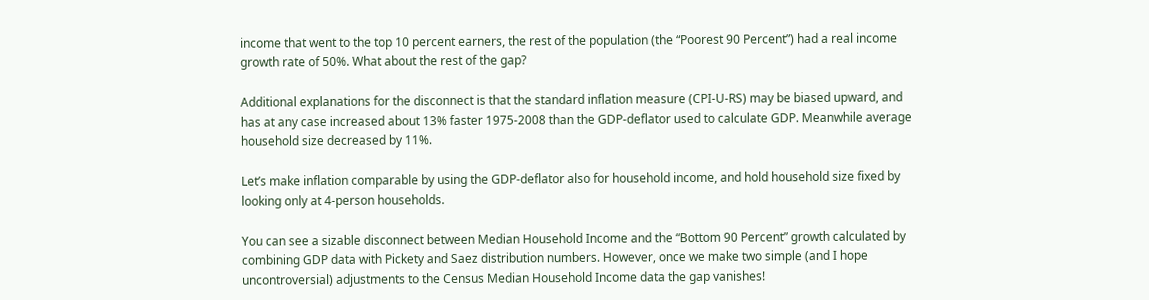income that went to the top 10 percent earners, the rest of the population (the “Poorest 90 Percent”) had a real income growth rate of 50%. What about the rest of the gap?

Additional explanations for the disconnect is that the standard inflation measure (CPI-U-RS) may be biased upward, and has at any case increased about 13% faster 1975-2008 than the GDP-deflator used to calculate GDP. Meanwhile average household size decreased by 11%.

Let’s make inflation comparable by using the GDP-deflator also for household income, and hold household size fixed by looking only at 4-person households.

You can see a sizable disconnect between Median Household Income and the “Bottom 90 Percent” growth calculated by combining GDP data with Pickety and Saez distribution numbers. However, once we make two simple (and I hope uncontroversial) adjustments to the Census Median Household Income data the gap vanishes!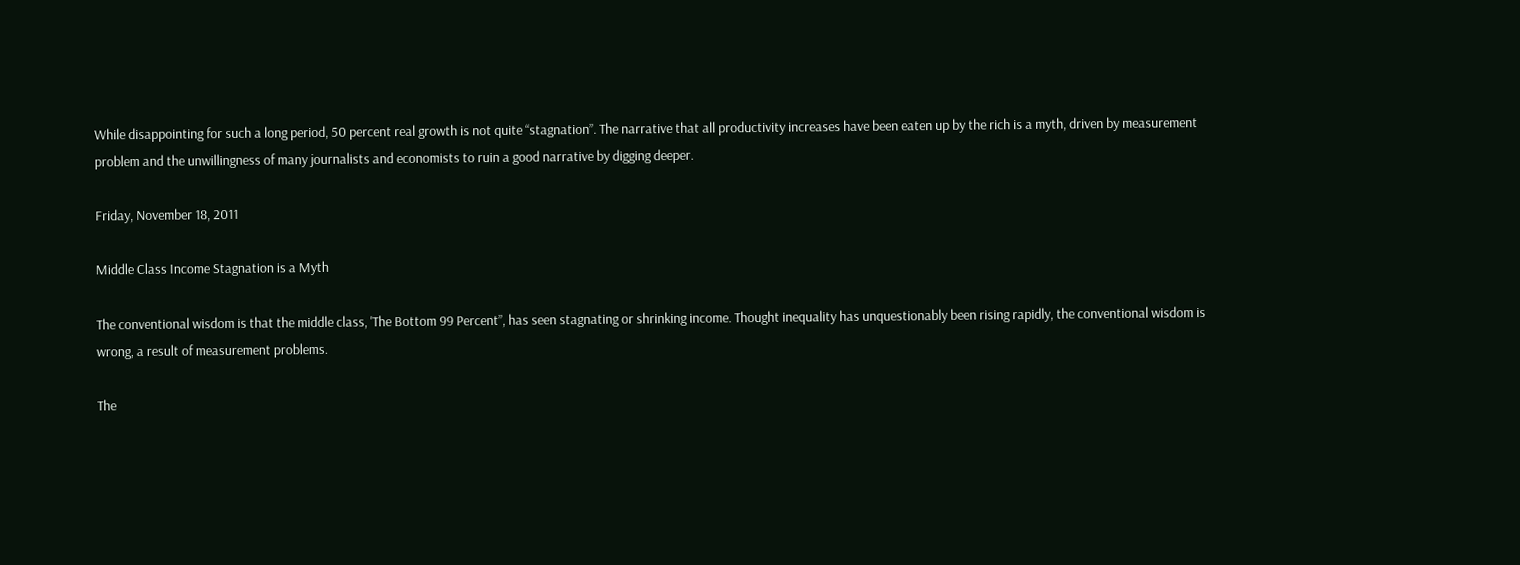While disappointing for such a long period, 50 percent real growth is not quite “stagnation”. The narrative that all productivity increases have been eaten up by the rich is a myth, driven by measurement problem and the unwillingness of many journalists and economists to ruin a good narrative by digging deeper.

Friday, November 18, 2011

Middle Class Income Stagnation is a Myth

The conventional wisdom is that the middle class, 'The Bottom 99 Percent”, has seen stagnating or shrinking income. Thought inequality has unquestionably been rising rapidly, the conventional wisdom is wrong, a result of measurement problems.

The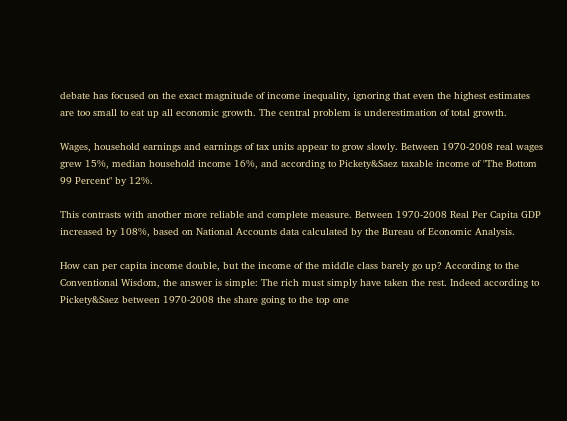debate has focused on the exact magnitude of income inequality, ignoring that even the highest estimates are too small to eat up all economic growth. The central problem is underestimation of total growth.

Wages, household earnings and earnings of tax units appear to grow slowly. Between 1970-2008 real wages grew 15%, median household income 16%, and according to Pickety&Saez taxable income of "The Bottom 99 Percent" by 12%.

This contrasts with another more reliable and complete measure. Between 1970-2008 Real Per Capita GDP increased by 108%, based on National Accounts data calculated by the Bureau of Economic Analysis.

How can per capita income double, but the income of the middle class barely go up? According to the Conventional Wisdom, the answer is simple: The rich must simply have taken the rest. Indeed according to Pickety&Saez between 1970-2008 the share going to the top one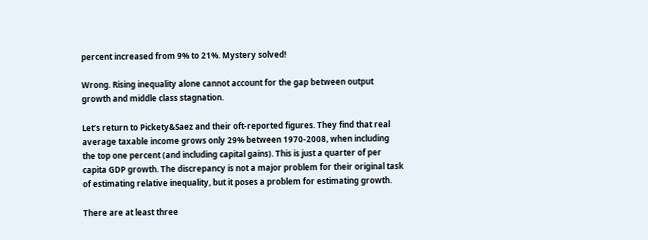percent increased from 9% to 21%. Mystery solved!

Wrong. Rising inequality alone cannot account for the gap between output growth and middle class stagnation.

Let’s return to Pickety&Saez and their oft-reported figures. They find that real average taxable income grows only 29% between 1970-2008, when including the top one percent (and including capital gains). This is just a quarter of per capita GDP growth. The discrepancy is not a major problem for their original task of estimating relative inequality, but it poses a problem for estimating growth.

There are at least three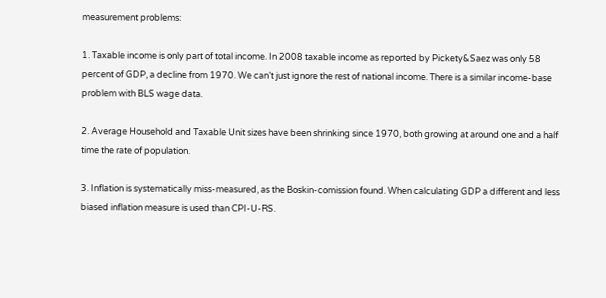measurement problems:

1. Taxable income is only part of total income. In 2008 taxable income as reported by Pickety&Saez was only 58 percent of GDP, a decline from 1970. We can’t just ignore the rest of national income. There is a similar income-base problem with BLS wage data.

2. Average Household and Taxable Unit sizes have been shrinking since 1970, both growing at around one and a half time the rate of population.

3. Inflation is systematically miss-measured, as the Boskin-comission found. When calculating GDP a different and less biased inflation measure is used than CPI-U-RS.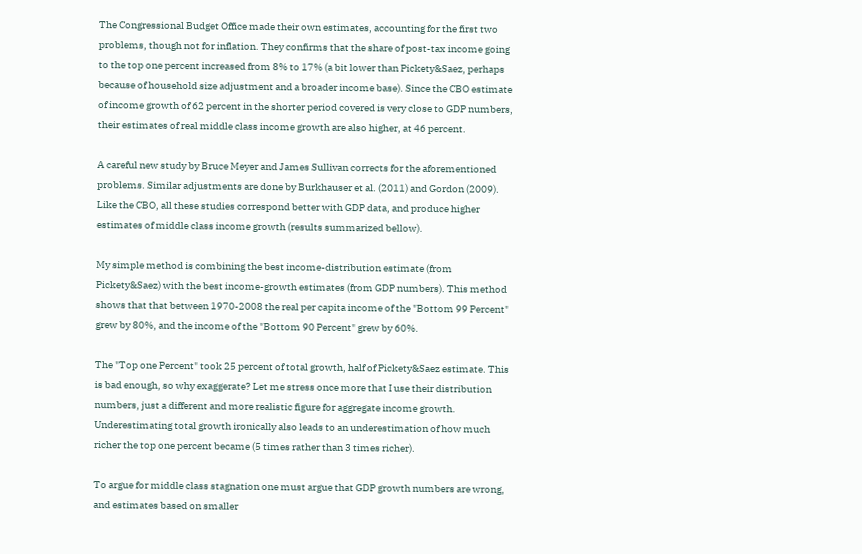The Congressional Budget Office made their own estimates, accounting for the first two problems, though not for inflation. They confirms that the share of post-tax income going to the top one percent increased from 8% to 17% (a bit lower than Pickety&Saez, perhaps because of household size adjustment and a broader income base). Since the CBO estimate of income growth of 62 percent in the shorter period covered is very close to GDP numbers, their estimates of real middle class income growth are also higher, at 46 percent.

A careful new study by Bruce Meyer and James Sullivan corrects for the aforementioned problems. Similar adjustments are done by Burkhauser et al. (2011) and Gordon (2009). Like the CBO, all these studies correspond better with GDP data, and produce higher estimates of middle class income growth (results summarized bellow).

My simple method is combining the best income-distribution estimate (from Pickety&Saez) with the best income-growth estimates (from GDP numbers). This method shows that that between 1970-2008 the real per capita income of the "Bottom 99 Percent" grew by 80%, and the income of the "Bottom 90 Percent" grew by 60%.

The "Top one Percent" took 25 percent of total growth, half of Pickety&Saez estimate. This is bad enough, so why exaggerate? Let me stress once more that I use their distribution numbers, just a different and more realistic figure for aggregate income growth. Underestimating total growth ironically also leads to an underestimation of how much richer the top one percent became (5 times rather than 3 times richer).

To argue for middle class stagnation one must argue that GDP growth numbers are wrong, and estimates based on smaller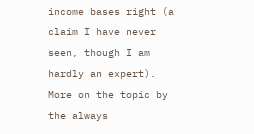income bases right (a claim I have never seen, though I am hardly an expert). More on the topic by the always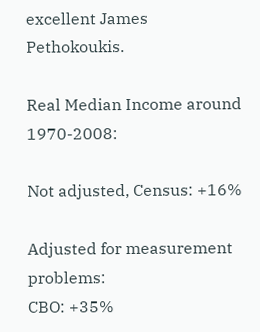excellent James Pethokoukis.

Real Median Income around 1970-2008:

Not adjusted, Census: +16%

Adjusted for measurement problems:
CBO: +35%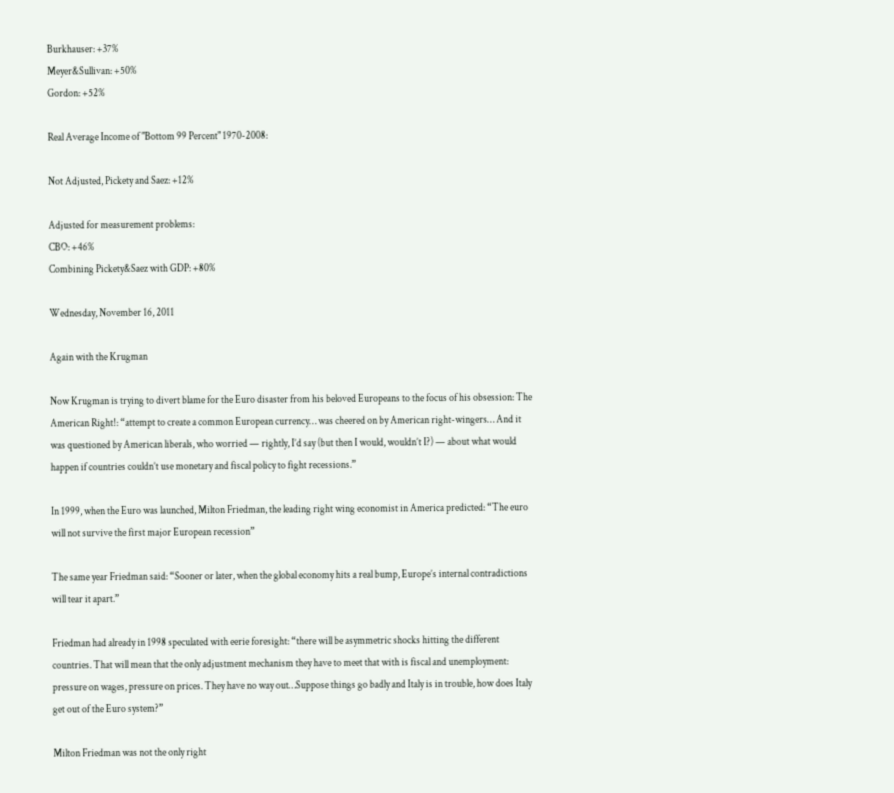Burkhauser: +37%
Meyer&Sullivan: +50%
Gordon: +52%

Real Average Income of "Bottom 99 Percent" 1970-2008:

Not Adjusted, Pickety and Saez: +12%

Adjusted for measurement problems:
CBO: +46%
Combining Pickety&Saez with GDP: +80%

Wednesday, November 16, 2011

Again with the Krugman

Now Krugman is trying to divert blame for the Euro disaster from his beloved Europeans to the focus of his obsession: The American Right!: “attempt to create a common European currency… was cheered on by American right-wingers… And it was questioned by American liberals, who worried — rightly, I’d say (but then I would, wouldn’t I?) — about what would happen if countries couldn’t use monetary and fiscal policy to fight recessions.”

In 1999, when the Euro was launched, Milton Friedman, the leading right wing economist in America predicted: “The euro will not survive the first major European recession”

The same year Friedman said: “Sooner or later, when the global economy hits a real bump, Europe’s internal contradictions will tear it apart.”

Friedman had already in 1998 speculated with eerie foresight: “there will be asymmetric shocks hitting the different countries. That will mean that the only adjustment mechanism they have to meet that with is fiscal and unemployment: pressure on wages, pressure on prices. They have no way out…Suppose things go badly and Italy is in trouble, how does Italy get out of the Euro system?”

Milton Friedman was not the only right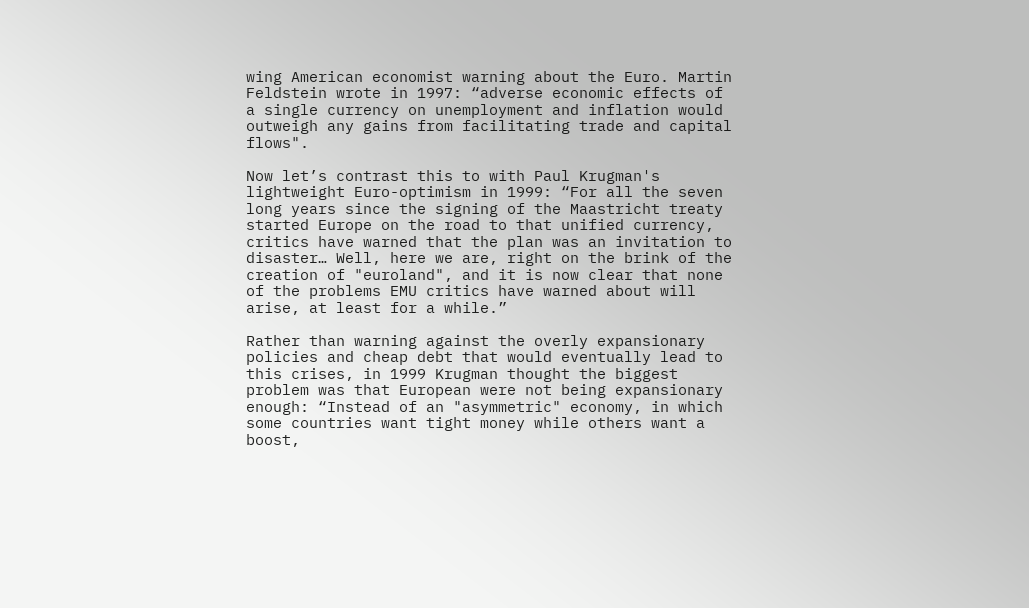wing American economist warning about the Euro. Martin Feldstein wrote in 1997: “adverse economic effects of a single currency on unemployment and inflation would outweigh any gains from facilitating trade and capital flows".

Now let’s contrast this to with Paul Krugman's lightweight Euro-optimism in 1999: “For all the seven long years since the signing of the Maastricht treaty started Europe on the road to that unified currency, critics have warned that the plan was an invitation to disaster… Well, here we are, right on the brink of the creation of "euroland", and it is now clear that none of the problems EMU critics have warned about will arise, at least for a while.”

Rather than warning against the overly expansionary policies and cheap debt that would eventually lead to this crises, in 1999 Krugman thought the biggest problem was that European were not being expansionary enough: “Instead of an "asymmetric" economy, in which some countries want tight money while others want a boost,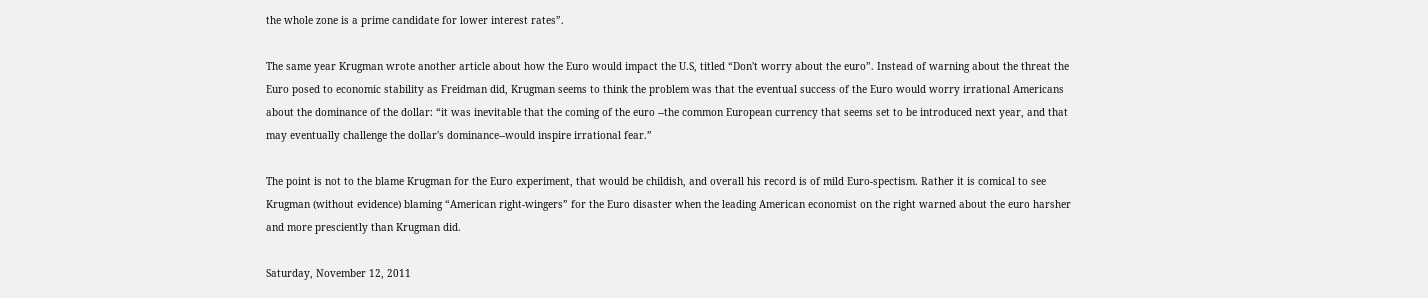the whole zone is a prime candidate for lower interest rates”.

The same year Krugman wrote another article about how the Euro would impact the U.S, titled “Don't worry about the euro”. Instead of warning about the threat the Euro posed to economic stability as Freidman did, Krugman seems to think the problem was that the eventual success of the Euro would worry irrational Americans about the dominance of the dollar: “it was inevitable that the coming of the euro --the common European currency that seems set to be introduced next year, and that may eventually challenge the dollar's dominance--would inspire irrational fear.”

The point is not to the blame Krugman for the Euro experiment, that would be childish, and overall his record is of mild Euro-spectism. Rather it is comical to see Krugman (without evidence) blaming “American right-wingers” for the Euro disaster when the leading American economist on the right warned about the euro harsher and more presciently than Krugman did.

Saturday, November 12, 2011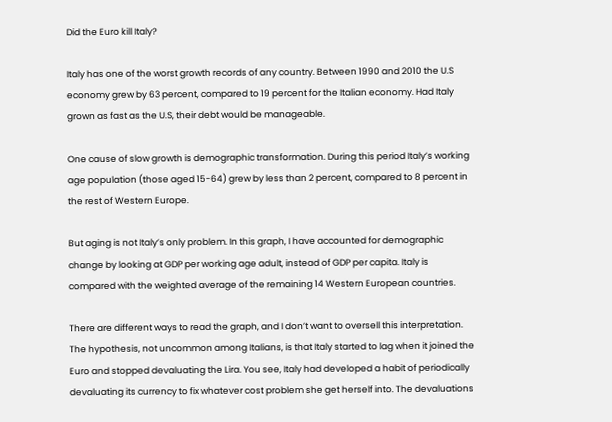Did the Euro kill Italy?

Italy has one of the worst growth records of any country. Between 1990 and 2010 the U.S economy grew by 63 percent, compared to 19 percent for the Italian economy. Had Italy grown as fast as the U.S, their debt would be manageable.

One cause of slow growth is demographic transformation. During this period Italy’s working age population (those aged 15-64) grew by less than 2 percent, compared to 8 percent in the rest of Western Europe.

But aging is not Italy’s only problem. In this graph, I have accounted for demographic change by looking at GDP per working age adult, instead of GDP per capita. Italy is compared with the weighted average of the remaining 14 Western European countries.

There are different ways to read the graph, and I don’t want to oversell this interpretation. The hypothesis, not uncommon among Italians, is that Italy started to lag when it joined the Euro and stopped devaluating the Lira. You see, Italy had developed a habit of periodically devaluating its currency to fix whatever cost problem she get herself into. The devaluations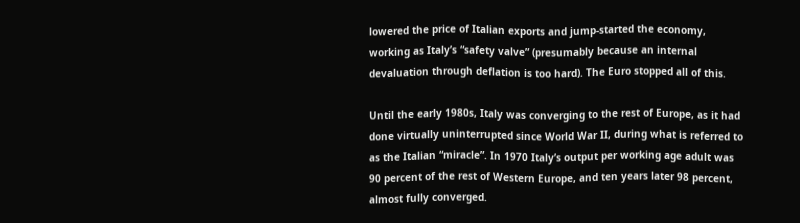lowered the price of Italian exports and jump-started the economy, working as Italy’s “safety valve” (presumably because an internal devaluation through deflation is too hard). The Euro stopped all of this.

Until the early 1980s, Italy was converging to the rest of Europe, as it had done virtually uninterrupted since World War II, during what is referred to as the Italian “miracle”. In 1970 Italy’s output per working age adult was 90 percent of the rest of Western Europe, and ten years later 98 percent, almost fully converged.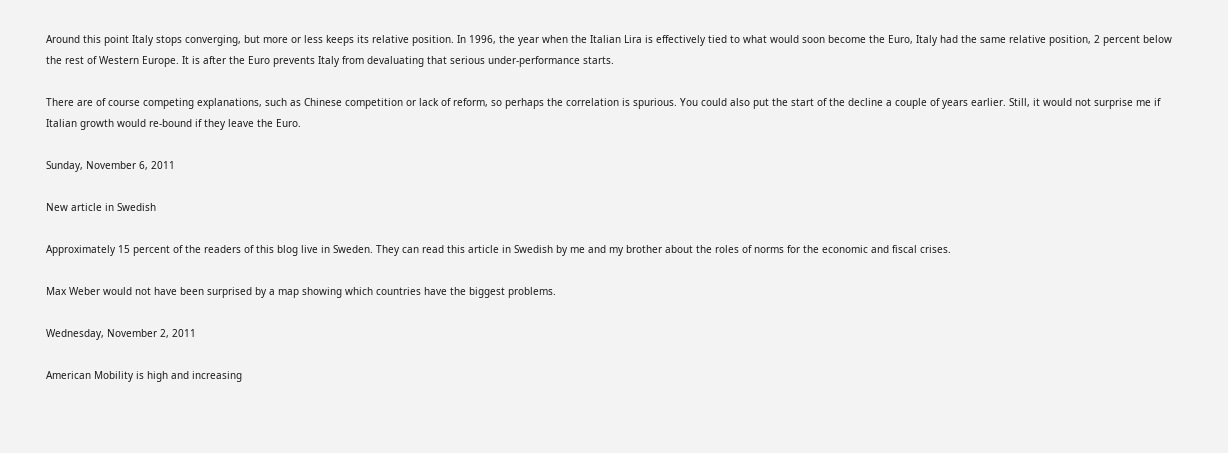Around this point Italy stops converging, but more or less keeps its relative position. In 1996, the year when the Italian Lira is effectively tied to what would soon become the Euro, Italy had the same relative position, 2 percent below the rest of Western Europe. It is after the Euro prevents Italy from devaluating that serious under-performance starts.

There are of course competing explanations, such as Chinese competition or lack of reform, so perhaps the correlation is spurious. You could also put the start of the decline a couple of years earlier. Still, it would not surprise me if Italian growth would re-bound if they leave the Euro.

Sunday, November 6, 2011

New article in Swedish

Approximately 15 percent of the readers of this blog live in Sweden. They can read this article in Swedish by me and my brother about the roles of norms for the economic and fiscal crises.

Max Weber would not have been surprised by a map showing which countries have the biggest problems.

Wednesday, November 2, 2011

American Mobility is high and increasing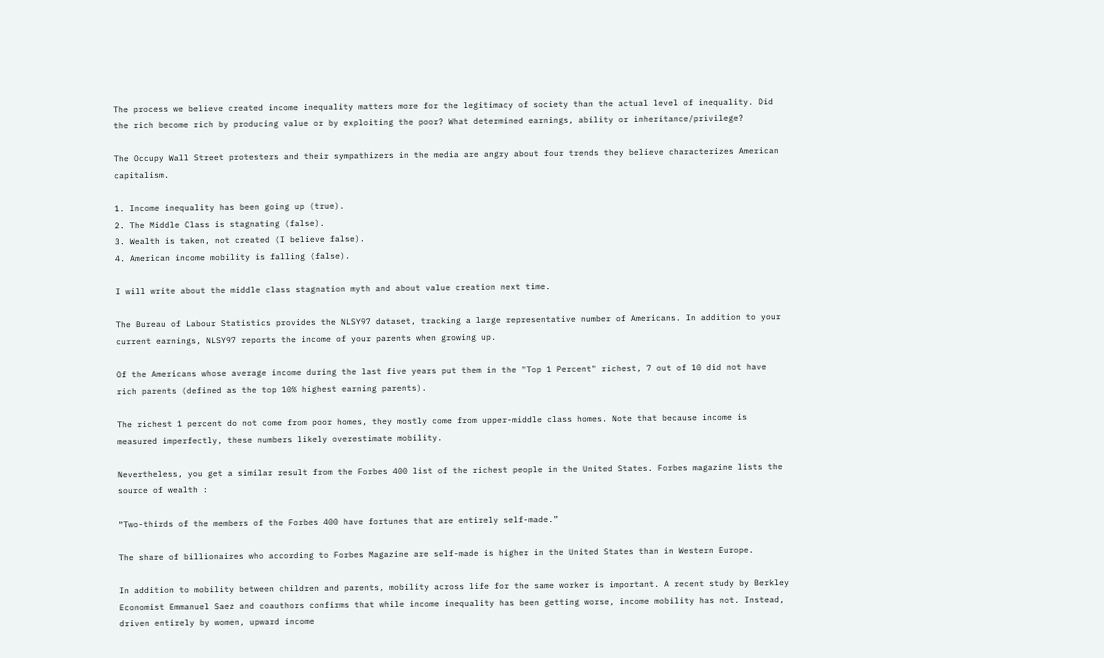The process we believe created income inequality matters more for the legitimacy of society than the actual level of inequality. Did the rich become rich by producing value or by exploiting the poor? What determined earnings, ability or inheritance/privilege?

The Occupy Wall Street protesters and their sympathizers in the media are angry about four trends they believe characterizes American capitalism.

1. Income inequality has been going up (true).
2. The Middle Class is stagnating (false).
3. Wealth is taken, not created (I believe false).
4. American income mobility is falling (false).

I will write about the middle class stagnation myth and about value creation next time.

The Bureau of Labour Statistics provides the NLSY97 dataset, tracking a large representative number of Americans. In addition to your current earnings, NLSY97 reports the income of your parents when growing up.

Of the Americans whose average income during the last five years put them in the "Top 1 Percent" richest, 7 out of 10 did not have rich parents (defined as the top 10% highest earning parents).

The richest 1 percent do not come from poor homes, they mostly come from upper-middle class homes. Note that because income is measured imperfectly, these numbers likely overestimate mobility.

Nevertheless, you get a similar result from the Forbes 400 list of the richest people in the United States. Forbes magazine lists the source of wealth :

“Two-thirds of the members of the Forbes 400 have fortunes that are entirely self-made.”

The share of billionaires who according to Forbes Magazine are self-made is higher in the United States than in Western Europe.

In addition to mobility between children and parents, mobility across life for the same worker is important. A recent study by Berkley Economist Emmanuel Saez and coauthors confirms that while income inequality has been getting worse, income mobility has not. Instead, driven entirely by women, upward income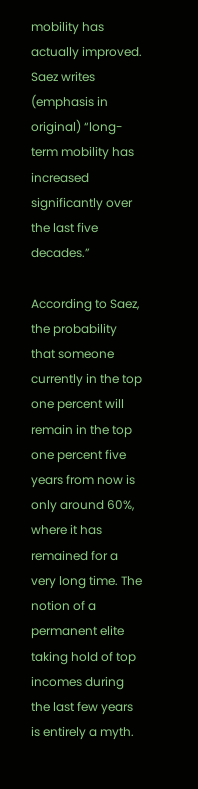mobility has actually improved. Saez writes (emphasis in original) “long-term mobility has increased significantly over the last five decades.”

According to Saez, the probability that someone currently in the top one percent will remain in the top one percent five years from now is only around 60%, where it has remained for a very long time. The notion of a permanent elite taking hold of top incomes during the last few years is entirely a myth.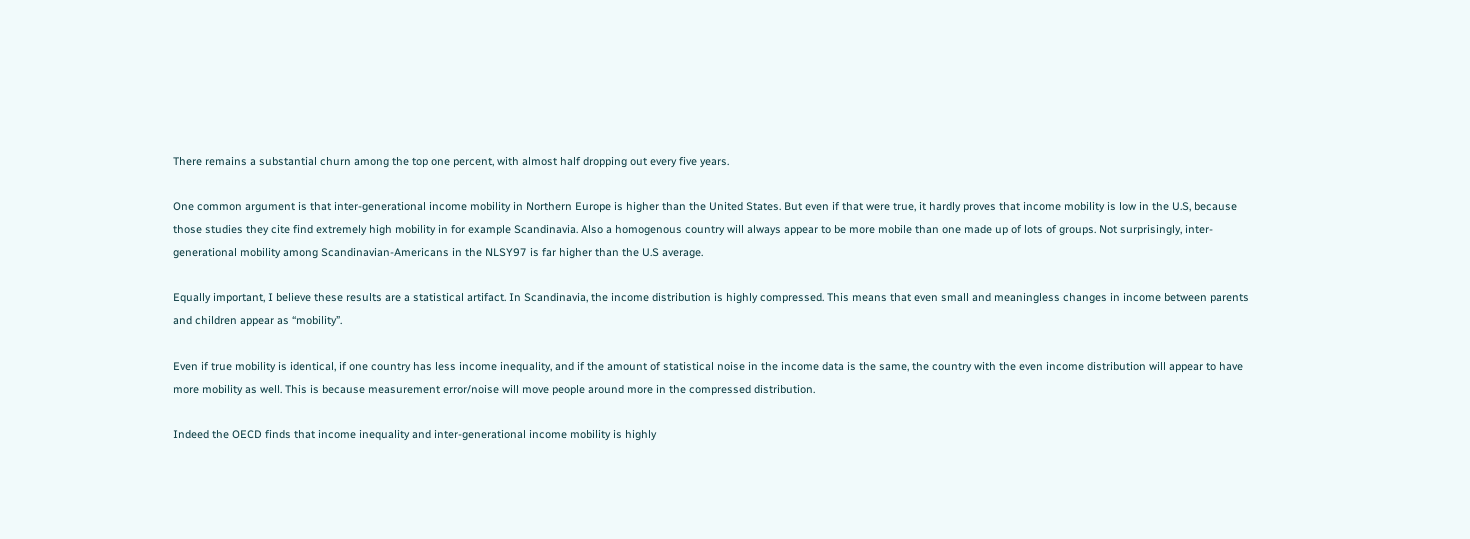There remains a substantial churn among the top one percent, with almost half dropping out every five years.

One common argument is that inter-generational income mobility in Northern Europe is higher than the United States. But even if that were true, it hardly proves that income mobility is low in the U.S, because those studies they cite find extremely high mobility in for example Scandinavia. Also a homogenous country will always appear to be more mobile than one made up of lots of groups. Not surprisingly, inter-generational mobility among Scandinavian-Americans in the NLSY97 is far higher than the U.S average.

Equally important, I believe these results are a statistical artifact. In Scandinavia, the income distribution is highly compressed. This means that even small and meaningless changes in income between parents and children appear as “mobility”.

Even if true mobility is identical, if one country has less income inequality, and if the amount of statistical noise in the income data is the same, the country with the even income distribution will appear to have more mobility as well. This is because measurement error/noise will move people around more in the compressed distribution.

Indeed the OECD finds that income inequality and inter-generational income mobility is highly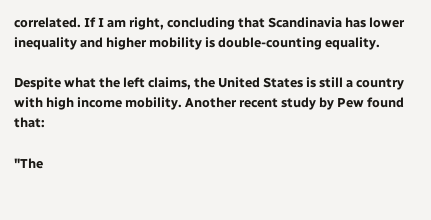correlated. If I am right, concluding that Scandinavia has lower inequality and higher mobility is double-counting equality.

Despite what the left claims, the United States is still a country with high income mobility. Another recent study by Pew found that:

"The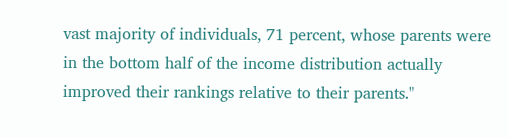vast majority of individuals, 71 percent, whose parents were in the bottom half of the income distribution actually improved their rankings relative to their parents."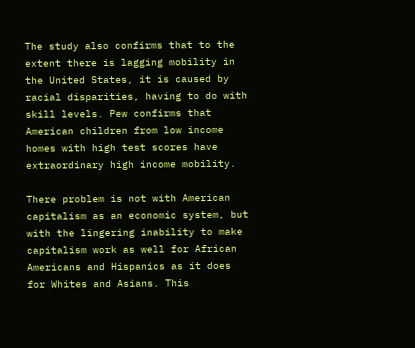The study also confirms that to the extent there is lagging mobility in the United States, it is caused by racial disparities, having to do with skill levels. Pew confirms that American children from low income homes with high test scores have extraordinary high income mobility.

There problem is not with American capitalism as an economic system, but with the lingering inability to make capitalism work as well for African Americans and Hispanics as it does for Whites and Asians. This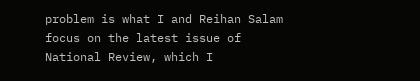problem is what I and Reihan Salam focus on the latest issue of National Review, which I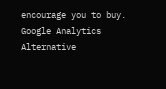encourage you to buy.
Google Analytics Alternative